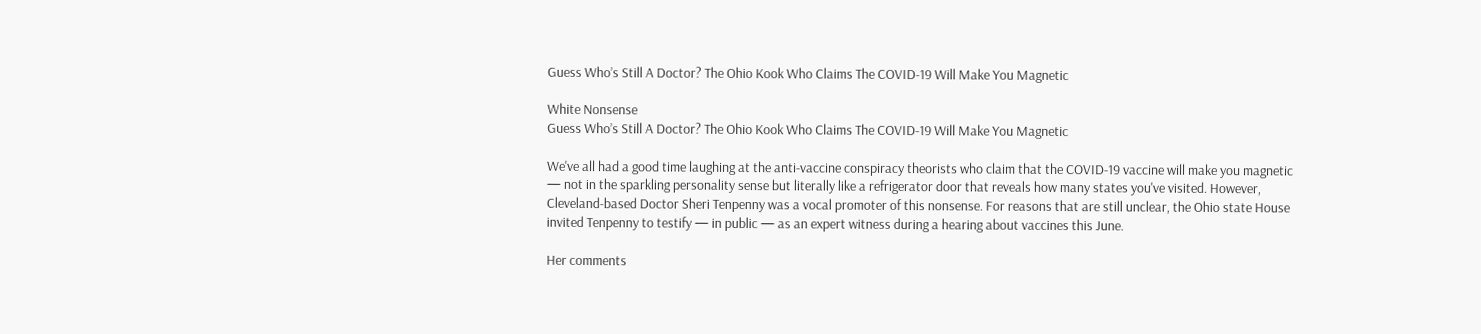Guess Who’s Still A Doctor? The Ohio Kook Who Claims The COVID-19 Will Make You Magnetic

White Nonsense
Guess Who’s Still A Doctor? The Ohio Kook Who Claims The COVID-19 Will Make You Magnetic

We've all had a good time laughing at the anti-vaccine conspiracy theorists who claim that the COVID-19 vaccine will make you magnetic — not in the sparkling personality sense but literally like a refrigerator door that reveals how many states you've visited. However, Cleveland-based Doctor Sheri Tenpenny was a vocal promoter of this nonsense. For reasons that are still unclear, the Ohio state House invited Tenpenny to testify — in public — as an expert witness during a hearing about vaccines this June.

Her comments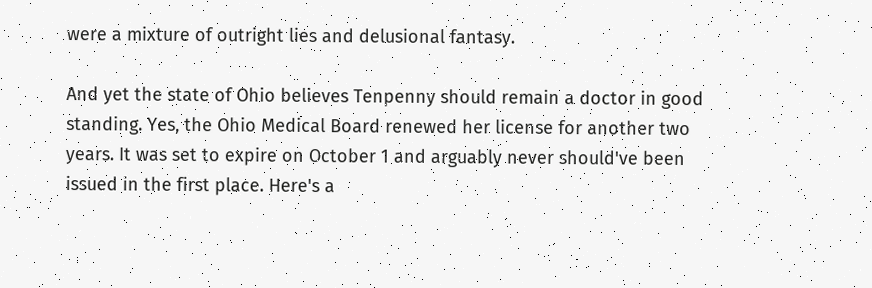were a mixture of outright lies and delusional fantasy.

And yet the state of Ohio believes Tenpenny should remain a doctor in good standing. Yes, the Ohio Medical Board renewed her license for another two years. It was set to expire on October 1 and arguably never should've been issued in the first place. Here's a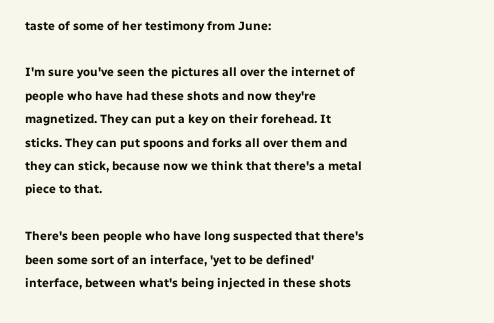taste of some of her testimony from June:

I'm sure you've seen the pictures all over the internet of people who have had these shots and now they're magnetized. They can put a key on their forehead. It sticks. They can put spoons and forks all over them and they can stick, because now we think that there's a metal piece to that.

There's been people who have long suspected that there's been some sort of an interface, 'yet to be defined' interface, between what's being injected in these shots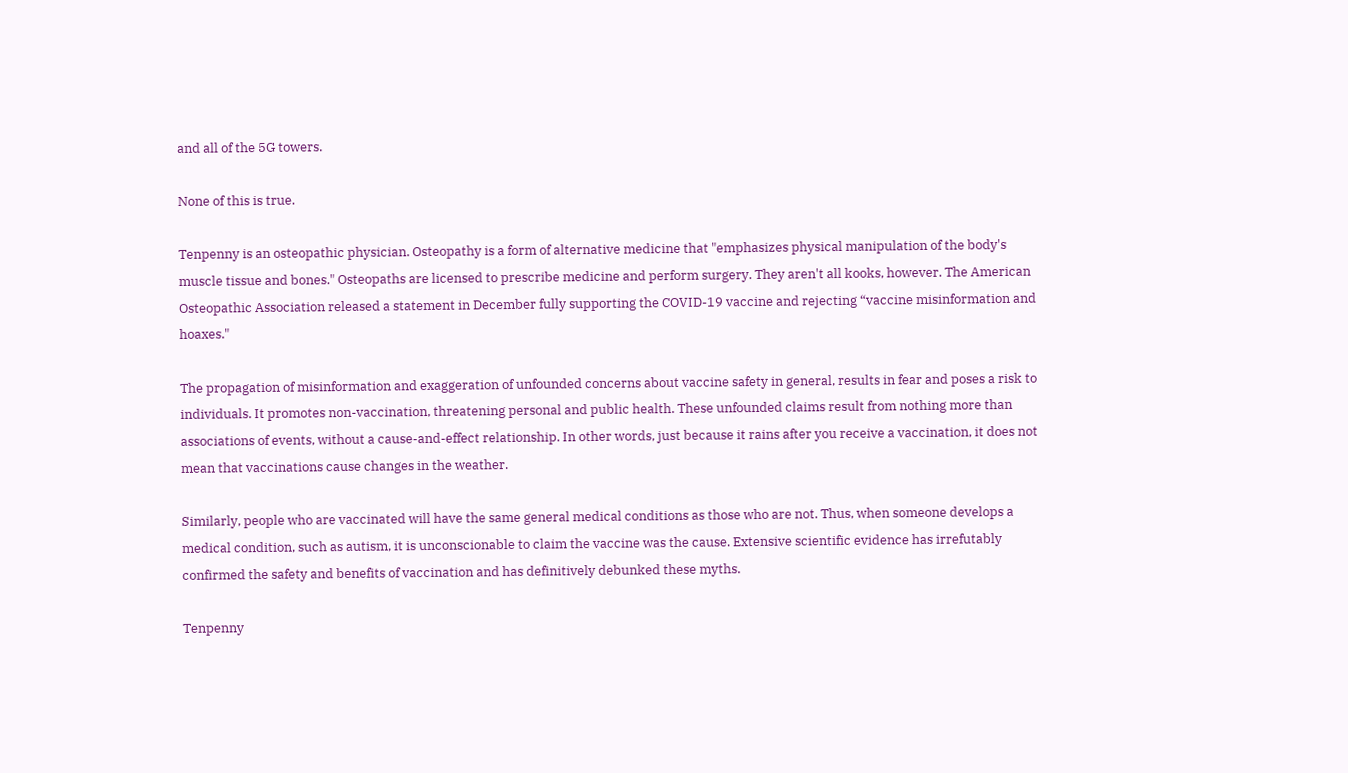and all of the 5G towers.

None of this is true.

Tenpenny is an osteopathic physician. Osteopathy is a form of alternative medicine that "emphasizes physical manipulation of the body's muscle tissue and bones." Osteopaths are licensed to prescribe medicine and perform surgery. They aren't all kooks, however. The American Osteopathic Association released a statement in December fully supporting the COVID-19 vaccine and rejecting “vaccine misinformation and hoaxes."

The propagation of misinformation and exaggeration of unfounded concerns about vaccine safety in general, results in fear and poses a risk to individuals. It promotes non-vaccination, threatening personal and public health. These unfounded claims result from nothing more than associations of events, without a cause-and-effect relationship. In other words, just because it rains after you receive a vaccination, it does not mean that vaccinations cause changes in the weather.

Similarly, people who are vaccinated will have the same general medical conditions as those who are not. Thus, when someone develops a medical condition, such as autism, it is unconscionable to claim the vaccine was the cause. Extensive scientific evidence has irrefutably confirmed the safety and benefits of vaccination and has definitively debunked these myths.

Tenpenny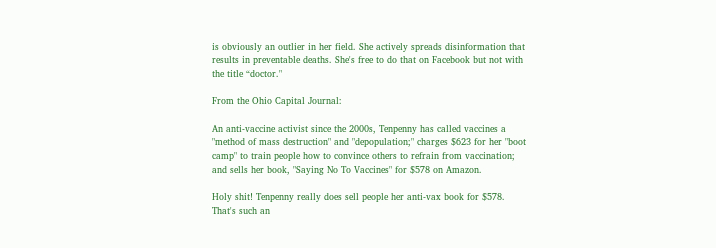is obviously an outlier in her field. She actively spreads disinformation that results in preventable deaths. She's free to do that on Facebook but not with the title “doctor."

From the Ohio Capital Journal:

An anti-vaccine activist since the 2000s, Tenpenny has called vaccines a "method of mass destruction" and "depopulation;" charges $623 for her "boot camp" to train people how to convince others to refrain from vaccination; and sells her book, "Saying No To Vaccines" for $578 on Amazon.

Holy shit! Tenpenny really does sell people her anti-vax book for $578. That's such an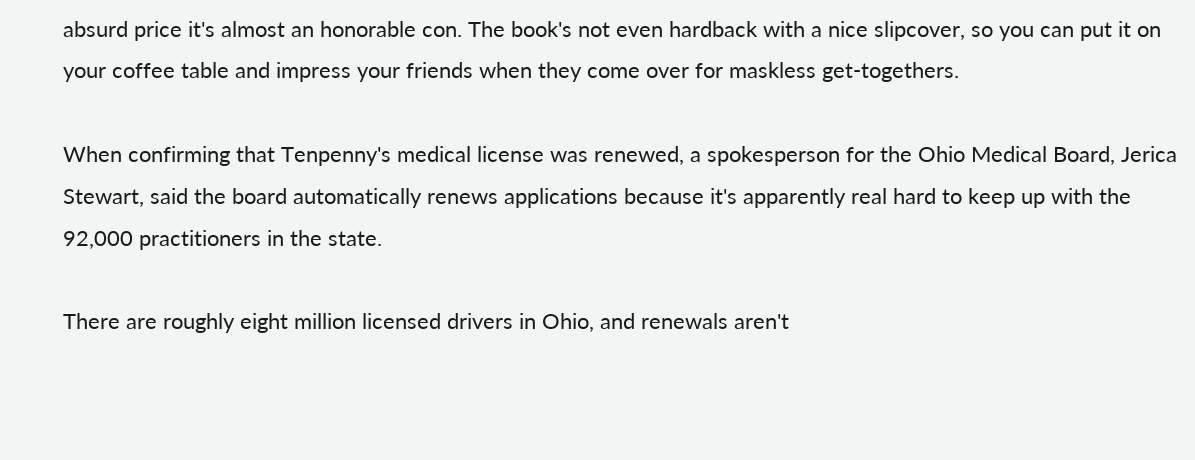absurd price it's almost an honorable con. The book's not even hardback with a nice slipcover, so you can put it on your coffee table and impress your friends when they come over for maskless get-togethers.

When confirming that Tenpenny's medical license was renewed, a spokesperson for the Ohio Medical Board, Jerica Stewart, said the board automatically renews applications because it's apparently real hard to keep up with the 92,000 practitioners in the state.

There are roughly eight million licensed drivers in Ohio, and renewals aren't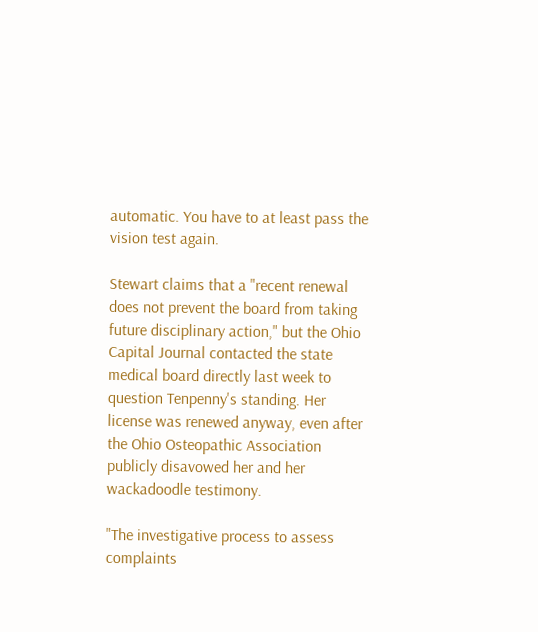automatic. You have to at least pass the vision test again.

Stewart claims that a "recent renewal does not prevent the board from taking future disciplinary action," but the Ohio Capital Journal contacted the state medical board directly last week to question Tenpenny's standing. Her license was renewed anyway, even after the Ohio Osteopathic Association publicly disavowed her and her wackadoodle testimony.

"The investigative process to assess complaints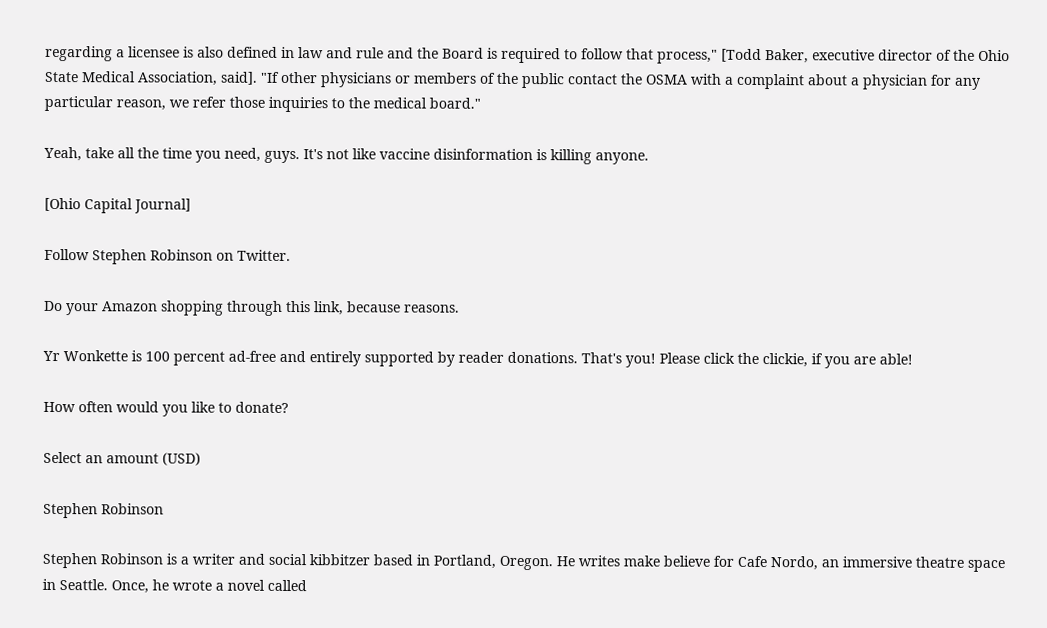regarding a licensee is also defined in law and rule and the Board is required to follow that process," [Todd Baker, executive director of the Ohio State Medical Association, said]. "If other physicians or members of the public contact the OSMA with a complaint about a physician for any particular reason, we refer those inquiries to the medical board."

Yeah, take all the time you need, guys. It's not like vaccine disinformation is killing anyone.

[Ohio Capital Journal]

Follow Stephen Robinson on Twitter.

Do your Amazon shopping through this link, because reasons.

Yr Wonkette is 100 percent ad-free and entirely supported by reader donations. That's you! Please click the clickie, if you are able!

How often would you like to donate?

Select an amount (USD)

Stephen Robinson

Stephen Robinson is a writer and social kibbitzer based in Portland, Oregon. He writes make believe for Cafe Nordo, an immersive theatre space in Seattle. Once, he wrote a novel called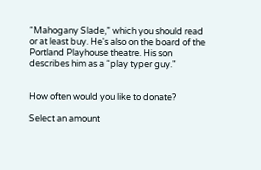“Mahogany Slade,” which you should read or at least buy. He's also on the board of the Portland Playhouse theatre. His son describes him as a “play typer guy."


How often would you like to donate?

Select an amount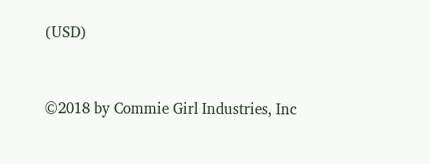(USD)


©2018 by Commie Girl Industries, Inc